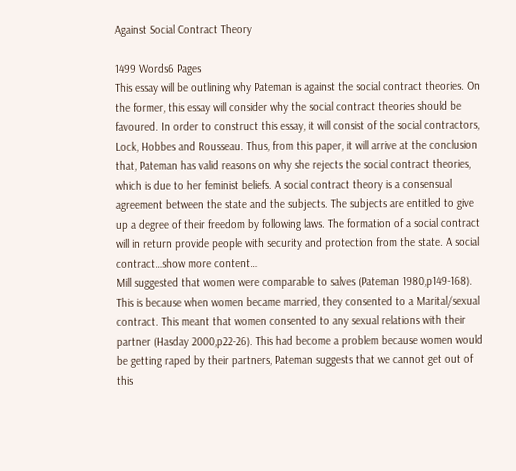Against Social Contract Theory

1499 Words6 Pages
This essay will be outlining why Pateman is against the social contract theories. On the former, this essay will consider why the social contract theories should be favoured. In order to construct this essay, it will consist of the social contractors, Lock, Hobbes and Rousseau. Thus, from this paper, it will arrive at the conclusion that, Pateman has valid reasons on why she rejects the social contract theories, which is due to her feminist beliefs. A social contract theory is a consensual agreement between the state and the subjects. The subjects are entitled to give up a degree of their freedom by following laws. The formation of a social contract will in return provide people with security and protection from the state. A social contract…show more content…
Mill suggested that women were comparable to salves (Pateman 1980,p149-168). This is because when women became married, they consented to a Marital/sexual contract. This meant that women consented to any sexual relations with their partner (Hasday 2000,p22-26). This had become a problem because women would be getting raped by their partners, Pateman suggests that we cannot get out of this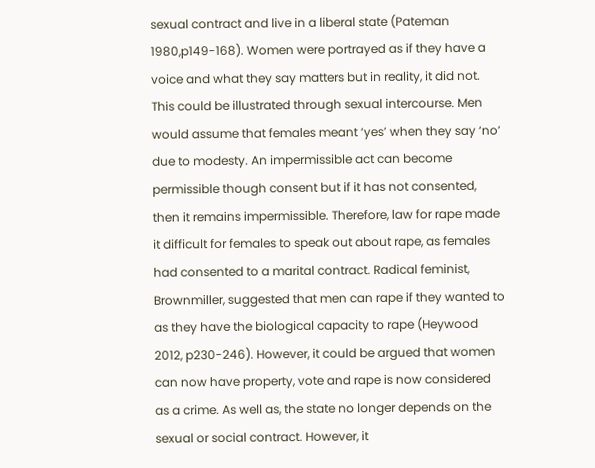sexual contract and live in a liberal state (Pateman 1980,p149-168). Women were portrayed as if they have a voice and what they say matters but in reality, it did not. This could be illustrated through sexual intercourse. Men would assume that females meant ‘yes’ when they say ‘no’ due to modesty. An impermissible act can become permissible though consent but if it has not consented, then it remains impermissible. Therefore, law for rape made it difficult for females to speak out about rape, as females had consented to a marital contract. Radical feminist, Brownmiller, suggested that men can rape if they wanted to as they have the biological capacity to rape (Heywood 2012, p230-246). However, it could be argued that women can now have property, vote and rape is now considered as a crime. As well as, the state no longer depends on the sexual or social contract. However, it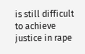is still difficult to achieve justice in rape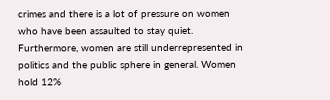crimes and there is a lot of pressure on women who have been assaulted to stay quiet. Furthermore, women are still underrepresented in politics and the public sphere in general. Women hold 12%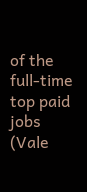of the full-time top paid jobs (Vale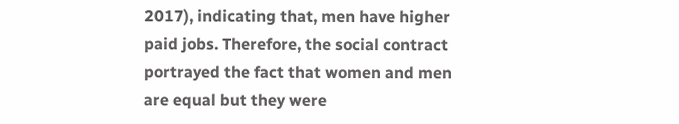2017), indicating that, men have higher paid jobs. Therefore, the social contract portrayed the fact that women and men are equal but they were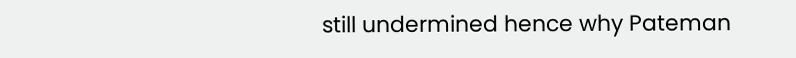still undermined hence why Pateman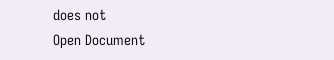does not
Open Document